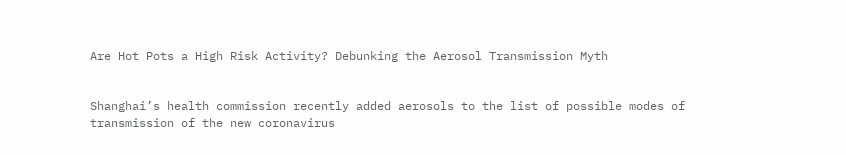Are Hot Pots a High Risk Activity? Debunking the Aerosol Transmission Myth


Shanghai’s health commission recently added aerosols to the list of possible modes of transmission of the new coronavirus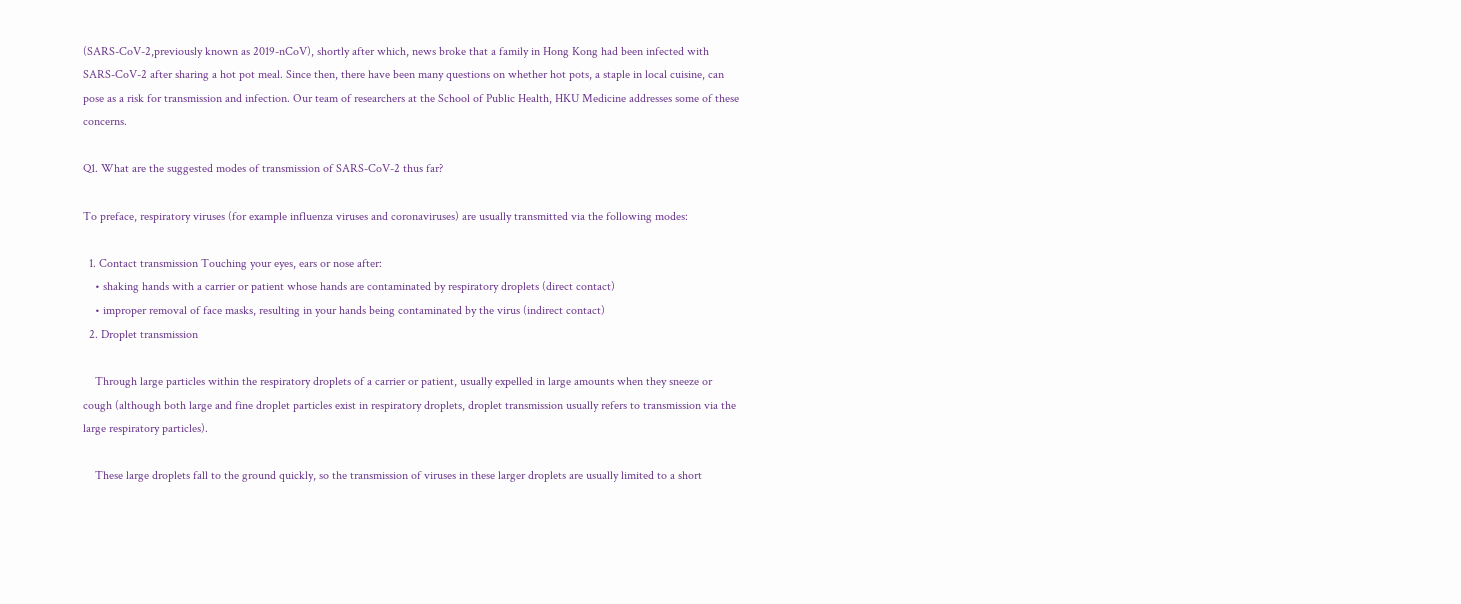(SARS-CoV-2,previously known as 2019-nCoV), shortly after which, news broke that a family in Hong Kong had been infected with SARS-CoV-2 after sharing a hot pot meal. Since then, there have been many questions on whether hot pots, a staple in local cuisine, can pose as a risk for transmission and infection. Our team of researchers at the School of Public Health, HKU Medicine addresses some of these concerns.

Q1. What are the suggested modes of transmission of SARS-CoV-2 thus far?

To preface, respiratory viruses (for example influenza viruses and coronaviruses) are usually transmitted via the following modes:

  1. Contact transmission Touching your eyes, ears or nose after:
    • shaking hands with a carrier or patient whose hands are contaminated by respiratory droplets (direct contact)
    • improper removal of face masks, resulting in your hands being contaminated by the virus (indirect contact)
  2. Droplet transmission

    Through large particles within the respiratory droplets of a carrier or patient, usually expelled in large amounts when they sneeze or cough (although both large and fine droplet particles exist in respiratory droplets, droplet transmission usually refers to transmission via the large respiratory particles).

    These large droplets fall to the ground quickly, so the transmission of viruses in these larger droplets are usually limited to a short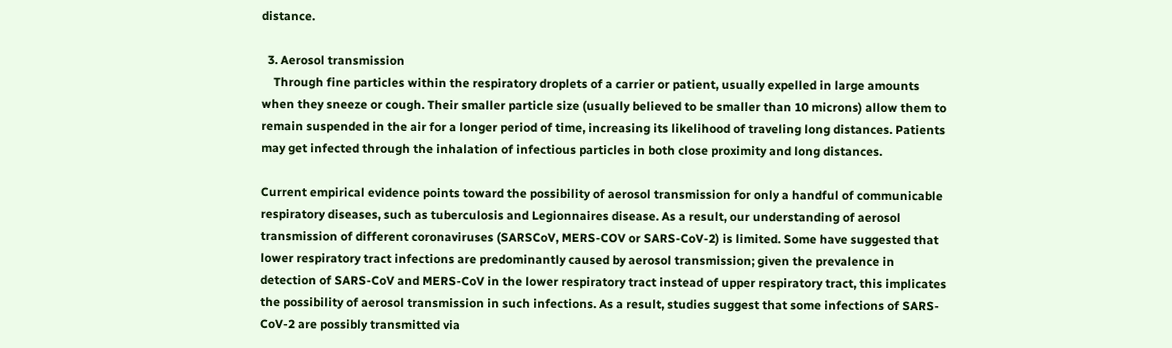distance.

  3. Aerosol transmission
    Through fine particles within the respiratory droplets of a carrier or patient, usually expelled in large amounts when they sneeze or cough. Their smaller particle size (usually believed to be smaller than 10 microns) allow them to remain suspended in the air for a longer period of time, increasing its likelihood of traveling long distances. Patients may get infected through the inhalation of infectious particles in both close proximity and long distances.

Current empirical evidence points toward the possibility of aerosol transmission for only a handful of communicable respiratory diseases, such as tuberculosis and Legionnaires disease. As a result, our understanding of aerosol transmission of different coronaviruses (SARSCoV, MERS-COV or SARS-CoV-2) is limited. Some have suggested that lower respiratory tract infections are predominantly caused by aerosol transmission; given the prevalence in detection of SARS-CoV and MERS-CoV in the lower respiratory tract instead of upper respiratory tract, this implicates the possibility of aerosol transmission in such infections. As a result, studies suggest that some infections of SARS-CoV-2 are possibly transmitted via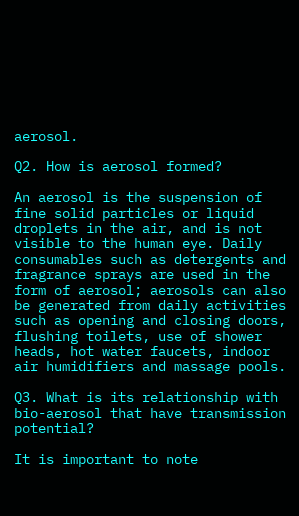aerosol.

Q2. How is aerosol formed?

An aerosol is the suspension of fine solid particles or liquid droplets in the air, and is not visible to the human eye. Daily consumables such as detergents and fragrance sprays are used in the form of aerosol; aerosols can also be generated from daily activities such as opening and closing doors, flushing toilets, use of shower heads, hot water faucets, indoor air humidifiers and massage pools.

Q3. What is its relationship with bio-aerosol that have transmission potential?

It is important to note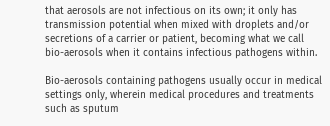that aerosols are not infectious on its own; it only has transmission potential when mixed with droplets and/or secretions of a carrier or patient, becoming what we call bio-aerosols when it contains infectious pathogens within.

Bio-aerosols containing pathogens usually occur in medical settings only, wherein medical procedures and treatments such as sputum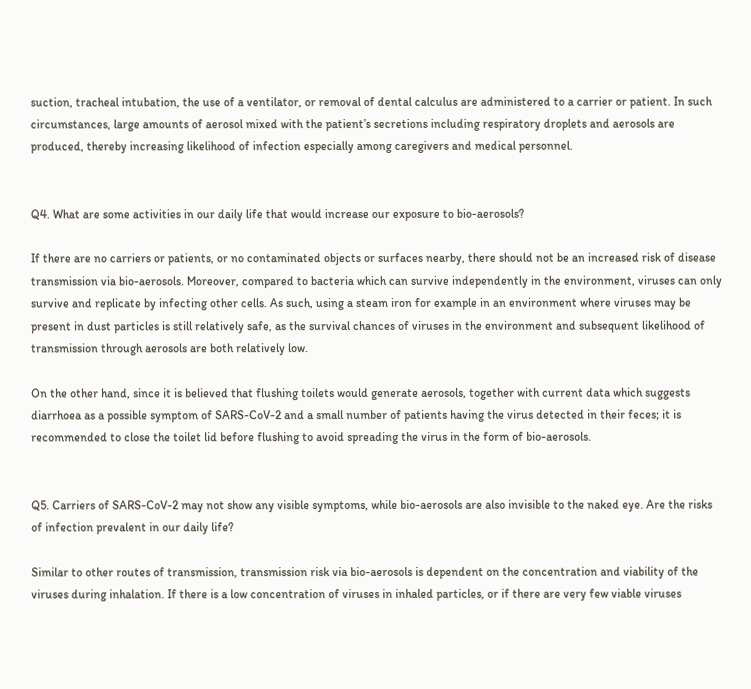suction, tracheal intubation, the use of a ventilator, or removal of dental calculus are administered to a carrier or patient. In such circumstances, large amounts of aerosol mixed with the patient’s secretions including respiratory droplets and aerosols are produced, thereby increasing likelihood of infection especially among caregivers and medical personnel.


Q4. What are some activities in our daily life that would increase our exposure to bio-aerosols?

If there are no carriers or patients, or no contaminated objects or surfaces nearby, there should not be an increased risk of disease transmission via bio-aerosols. Moreover, compared to bacteria which can survive independently in the environment, viruses can only survive and replicate by infecting other cells. As such, using a steam iron for example in an environment where viruses may be present in dust particles is still relatively safe, as the survival chances of viruses in the environment and subsequent likelihood of transmission through aerosols are both relatively low.

On the other hand, since it is believed that flushing toilets would generate aerosols, together with current data which suggests diarrhoea as a possible symptom of SARS-CoV-2 and a small number of patients having the virus detected in their feces; it is recommended to close the toilet lid before flushing to avoid spreading the virus in the form of bio-aerosols.


Q5. Carriers of SARS-CoV-2 may not show any visible symptoms, while bio-aerosols are also invisible to the naked eye. Are the risks of infection prevalent in our daily life?

Similar to other routes of transmission, transmission risk via bio-aerosols is dependent on the concentration and viability of the viruses during inhalation. If there is a low concentration of viruses in inhaled particles, or if there are very few viable viruses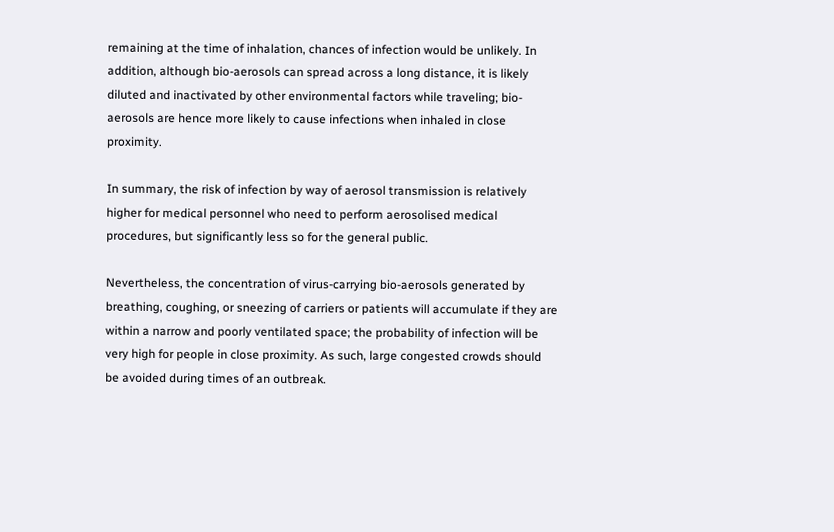remaining at the time of inhalation, chances of infection would be unlikely. In addition, although bio-aerosols can spread across a long distance, it is likely diluted and inactivated by other environmental factors while traveling; bio-aerosols are hence more likely to cause infections when inhaled in close proximity.

In summary, the risk of infection by way of aerosol transmission is relatively higher for medical personnel who need to perform aerosolised medical procedures, but significantly less so for the general public.

Nevertheless, the concentration of virus-carrying bio-aerosols generated by breathing, coughing, or sneezing of carriers or patients will accumulate if they are within a narrow and poorly ventilated space; the probability of infection will be very high for people in close proximity. As such, large congested crowds should be avoided during times of an outbreak.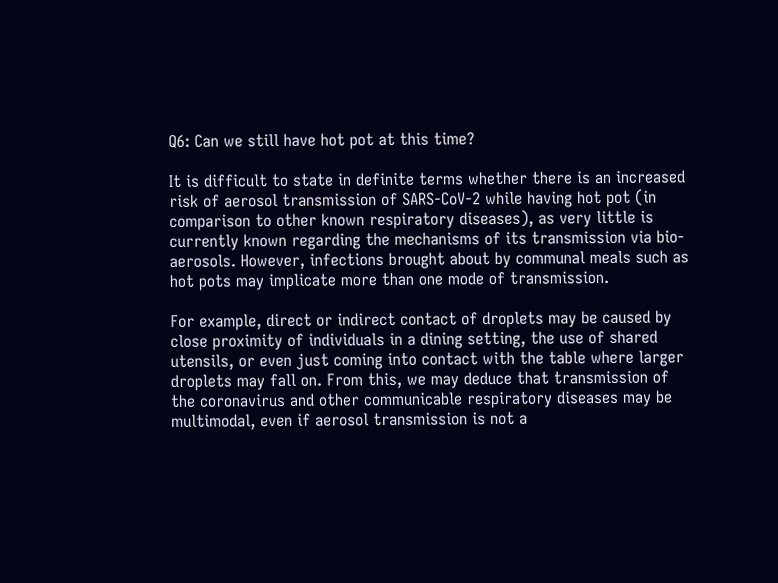Q6: Can we still have hot pot at this time?

It is difficult to state in definite terms whether there is an increased risk of aerosol transmission of SARS-CoV-2 while having hot pot (in comparison to other known respiratory diseases), as very little is currently known regarding the mechanisms of its transmission via bio-aerosols. However, infections brought about by communal meals such as hot pots may implicate more than one mode of transmission.

For example, direct or indirect contact of droplets may be caused by close proximity of individuals in a dining setting, the use of shared utensils, or even just coming into contact with the table where larger droplets may fall on. From this, we may deduce that transmission of the coronavirus and other communicable respiratory diseases may be multimodal, even if aerosol transmission is not a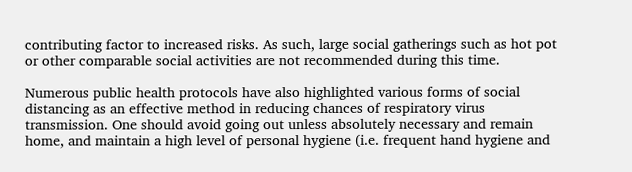contributing factor to increased risks. As such, large social gatherings such as hot pot or other comparable social activities are not recommended during this time.

Numerous public health protocols have also highlighted various forms of social distancing as an effective method in reducing chances of respiratory virus transmission. One should avoid going out unless absolutely necessary and remain home, and maintain a high level of personal hygiene (i.e. frequent hand hygiene and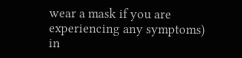wear a mask if you are experiencing any symptoms) in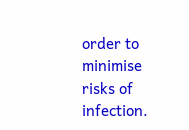order to minimise risks of infection.